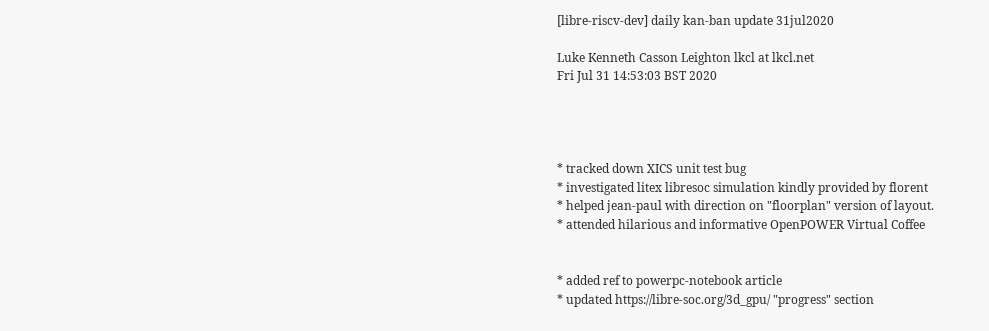[libre-riscv-dev] daily kan-ban update 31jul2020

Luke Kenneth Casson Leighton lkcl at lkcl.net
Fri Jul 31 14:53:03 BST 2020




* tracked down XICS unit test bug
* investigated litex libresoc simulation kindly provided by florent
* helped jean-paul with direction on "floorplan" version of layout.
* attended hilarious and informative OpenPOWER Virtual Coffee


* added ref to powerpc-notebook article
* updated https://libre-soc.org/3d_gpu/ "progress" section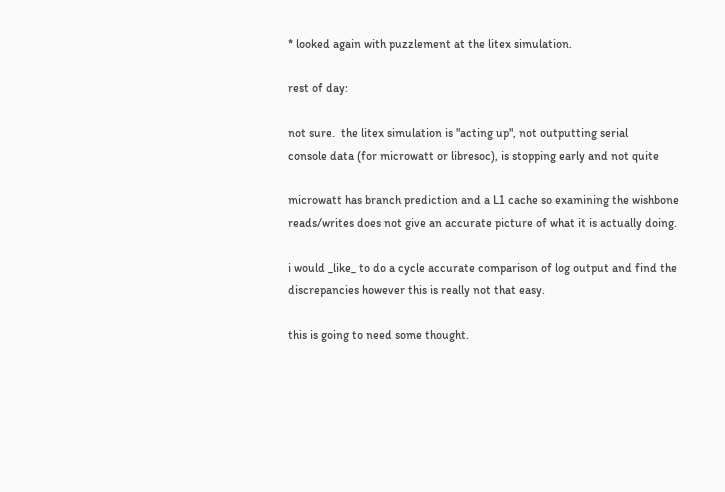* looked again with puzzlement at the litex simulation.

rest of day:

not sure.  the litex simulation is "acting up", not outputting serial
console data (for microwatt or libresoc), is stopping early and not quite

microwatt has branch prediction and a L1 cache so examining the wishbone
reads/writes does not give an accurate picture of what it is actually doing.

i would _like_ to do a cycle accurate comparison of log output and find the
discrepancies however this is really not that easy.

this is going to need some thought.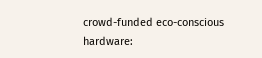crowd-funded eco-conscious hardware: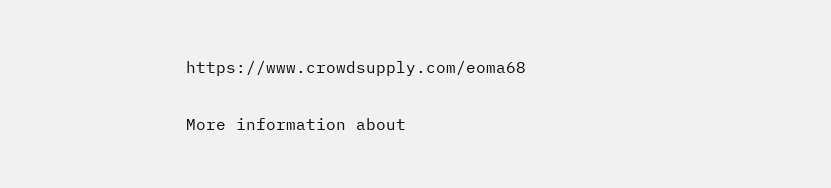https://www.crowdsupply.com/eoma68

More information about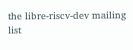the libre-riscv-dev mailing list